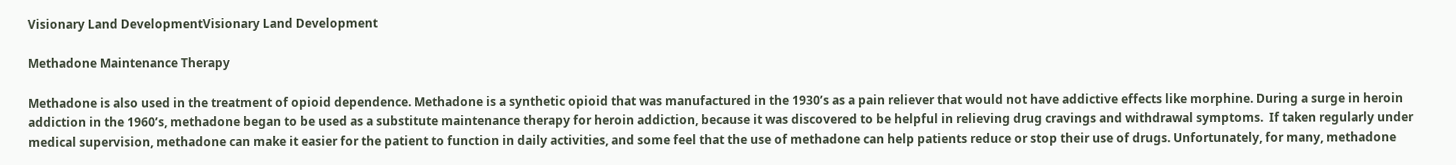Visionary Land DevelopmentVisionary Land Development

Methadone Maintenance Therapy

Methadone is also used in the treatment of opioid dependence. Methadone is a synthetic opioid that was manufactured in the 1930’s as a pain reliever that would not have addictive effects like morphine. During a surge in heroin addiction in the 1960’s, methadone began to be used as a substitute maintenance therapy for heroin addiction, because it was discovered to be helpful in relieving drug cravings and withdrawal symptoms.  If taken regularly under medical supervision, methadone can make it easier for the patient to function in daily activities, and some feel that the use of methadone can help patients reduce or stop their use of drugs. Unfortunately, for many, methadone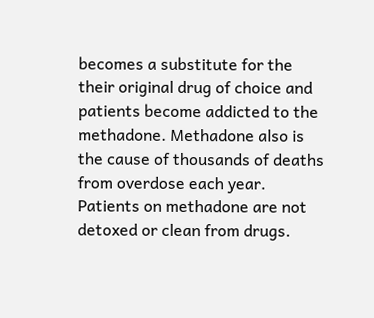becomes a substitute for the their original drug of choice and patients become addicted to the methadone. Methadone also is the cause of thousands of deaths from overdose each year. Patients on methadone are not detoxed or clean from drugs.